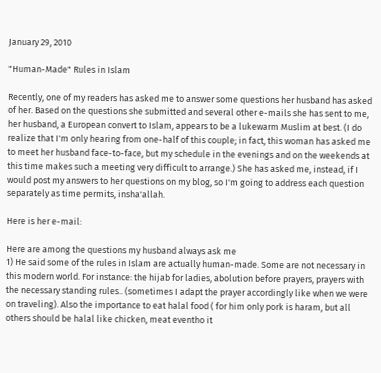January 29, 2010

"Human-Made" Rules in Islam

Recently, one of my readers has asked me to answer some questions her husband has asked of her. Based on the questions she submitted and several other e-mails she has sent to me, her husband, a European convert to Islam, appears to be a lukewarm Muslim at best. (I do realize that I'm only hearing from one-half of this couple; in fact, this woman has asked me to meet her husband face-to-face, but my schedule in the evenings and on the weekends at this time makes such a meeting very difficult to arrange.) She has asked me, instead, if I would post my answers to her questions on my blog, so I'm going to address each question separately as time permits, insha'allah.

Here is her e-mail:

Here are among the questions my husband always ask me
1) He said some of the rules in Islam are actually human-made. Some are not necessary in this modern world. For instance: the hijab for ladies, abolution before prayers, prayers with the necessary standing rules.. (sometimes I adapt the prayer accordingly like when we were on traveling). Also the importance to eat halal food ( for him only pork is haram, but all others should be halal like chicken, meat eventho it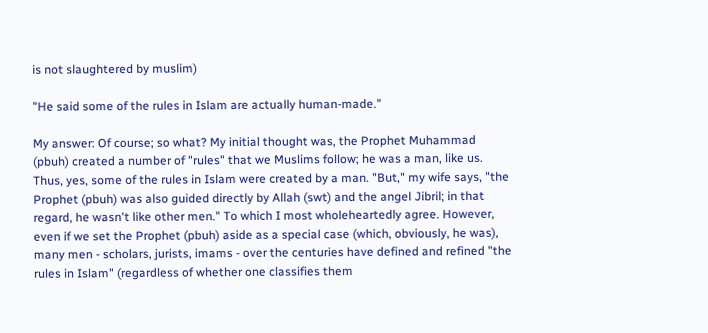is not slaughtered by muslim)

"He said some of the rules in Islam are actually human-made."

My answer: Of course; so what? My initial thought was, the Prophet Muhammad (pbuh) created a number of "rules" that we Muslims follow; he was a man, like us. Thus, yes, some of the rules in Islam were created by a man. "But," my wife says, "the Prophet (pbuh) was also guided directly by Allah (swt) and the angel Jibril; in that regard, he wasn't like other men." To which I most wholeheartedly agree. However, even if we set the Prophet (pbuh) aside as a special case (which, obviously, he was), many men - scholars, jurists, imams - over the centuries have defined and refined "the rules in Islam" (regardless of whether one classifies them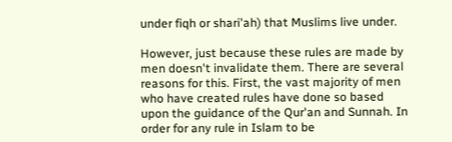under fiqh or shari'ah) that Muslims live under.

However, just because these rules are made by men doesn't invalidate them. There are several reasons for this. First, the vast majority of men who have created rules have done so based upon the guidance of the Qur'an and Sunnah. In order for any rule in Islam to be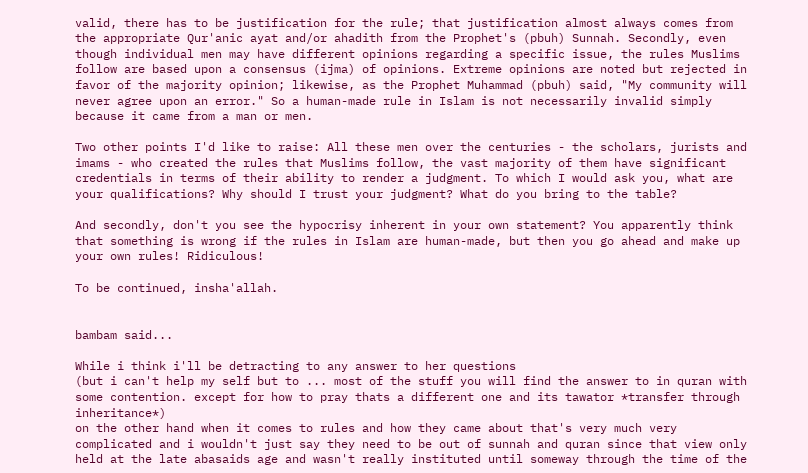valid, there has to be justification for the rule; that justification almost always comes from the appropriate Qur'anic ayat and/or ahadith from the Prophet's (pbuh) Sunnah. Secondly, even though individual men may have different opinions regarding a specific issue, the rules Muslims follow are based upon a consensus (ijma) of opinions. Extreme opinions are noted but rejected in favor of the majority opinion; likewise, as the Prophet Muhammad (pbuh) said, "My community will never agree upon an error." So a human-made rule in Islam is not necessarily invalid simply because it came from a man or men.

Two other points I'd like to raise: All these men over the centuries - the scholars, jurists and imams - who created the rules that Muslims follow, the vast majority of them have significant credentials in terms of their ability to render a judgment. To which I would ask you, what are your qualifications? Why should I trust your judgment? What do you bring to the table?

And secondly, don't you see the hypocrisy inherent in your own statement? You apparently think that something is wrong if the rules in Islam are human-made, but then you go ahead and make up your own rules! Ridiculous!

To be continued, insha'allah.


bambam said...

While i think i'll be detracting to any answer to her questions
(but i can't help my self but to ... most of the stuff you will find the answer to in quran with some contention. except for how to pray thats a different one and its tawator *transfer through inheritance*)
on the other hand when it comes to rules and how they came about that's very much very complicated and i wouldn't just say they need to be out of sunnah and quran since that view only held at the late abasaids age and wasn't really instituted until someway through the time of the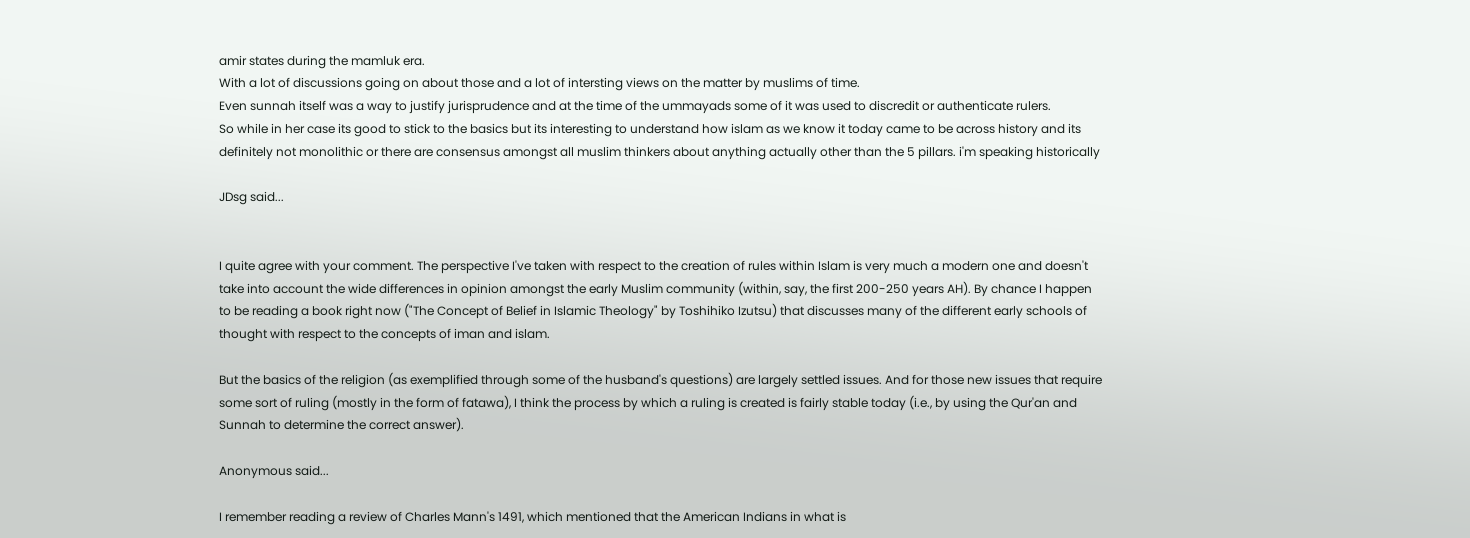amir states during the mamluk era.
With a lot of discussions going on about those and a lot of intersting views on the matter by muslims of time.
Even sunnah itself was a way to justify jurisprudence and at the time of the ummayads some of it was used to discredit or authenticate rulers.
So while in her case its good to stick to the basics but its interesting to understand how islam as we know it today came to be across history and its definitely not monolithic or there are consensus amongst all muslim thinkers about anything actually other than the 5 pillars. i'm speaking historically

JDsg said...


I quite agree with your comment. The perspective I've taken with respect to the creation of rules within Islam is very much a modern one and doesn't take into account the wide differences in opinion amongst the early Muslim community (within, say, the first 200-250 years AH). By chance I happen to be reading a book right now ("The Concept of Belief in Islamic Theology" by Toshihiko Izutsu) that discusses many of the different early schools of thought with respect to the concepts of iman and islam.

But the basics of the religion (as exemplified through some of the husband's questions) are largely settled issues. And for those new issues that require some sort of ruling (mostly in the form of fatawa), I think the process by which a ruling is created is fairly stable today (i.e., by using the Qur'an and Sunnah to determine the correct answer).

Anonymous said...

I remember reading a review of Charles Mann's 1491, which mentioned that the American Indians in what is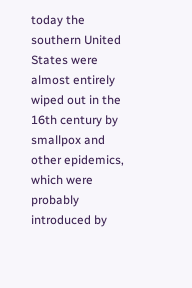today the southern United States were almost entirely wiped out in the 16th century by smallpox and other epidemics, which were probably introduced by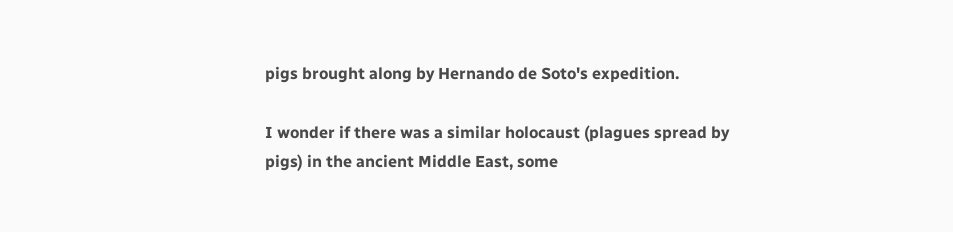pigs brought along by Hernando de Soto's expedition.

I wonder if there was a similar holocaust (plagues spread by pigs) in the ancient Middle East, some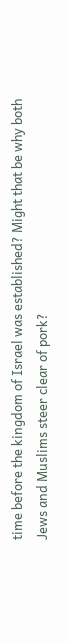time before the kingdom of Israel was established? Might that be why both Jews and Muslims steer clear of pork?